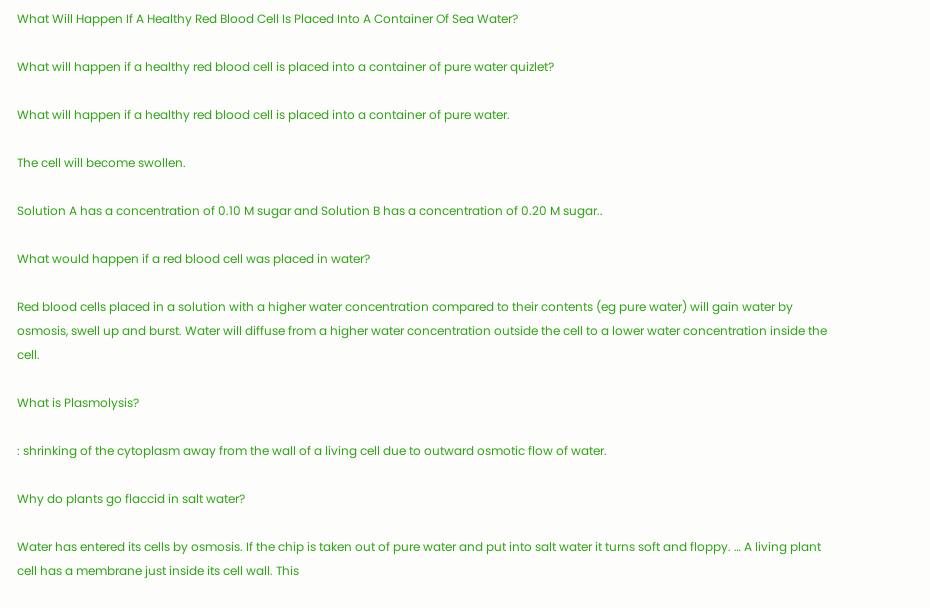What Will Happen If A Healthy Red Blood Cell Is Placed Into A Container Of Sea Water?

What will happen if a healthy red blood cell is placed into a container of pure water quizlet?

What will happen if a healthy red blood cell is placed into a container of pure water.

The cell will become swollen.

Solution A has a concentration of 0.10 M sugar and Solution B has a concentration of 0.20 M sugar..

What would happen if a red blood cell was placed in water?

Red blood cells placed in a solution with a higher water concentration compared to their contents (eg pure water) will gain water by osmosis, swell up and burst. Water will diffuse from a higher water concentration outside the cell to a lower water concentration inside the cell.

What is Plasmolysis?

: shrinking of the cytoplasm away from the wall of a living cell due to outward osmotic flow of water.

Why do plants go flaccid in salt water?

Water has entered its cells by osmosis. If the chip is taken out of pure water and put into salt water it turns soft and floppy. … A living plant cell has a membrane just inside its cell wall. This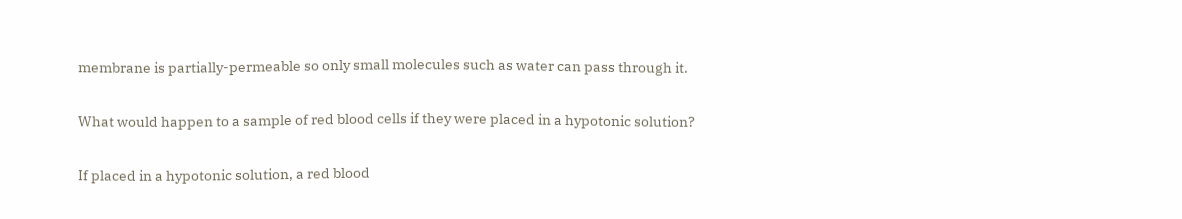membrane is partially-permeable so only small molecules such as water can pass through it.

What would happen to a sample of red blood cells if they were placed in a hypotonic solution?

If placed in a hypotonic solution, a red blood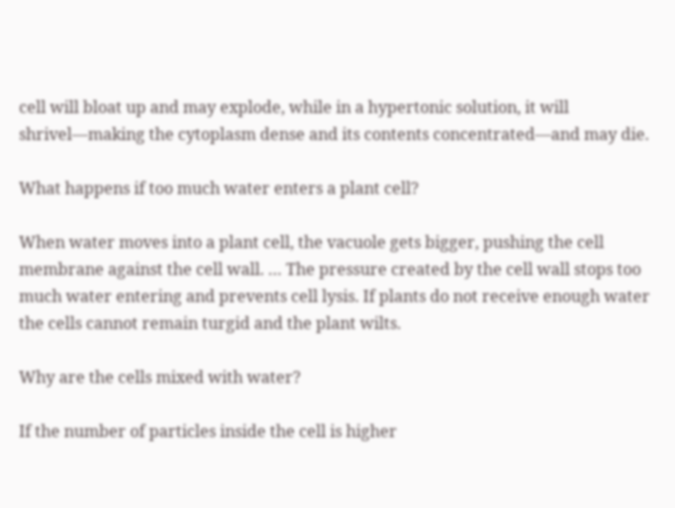cell will bloat up and may explode, while in a hypertonic solution, it will shrivel—making the cytoplasm dense and its contents concentrated—and may die.

What happens if too much water enters a plant cell?

When water moves into a plant cell, the vacuole gets bigger, pushing the cell membrane against the cell wall. … The pressure created by the cell wall stops too much water entering and prevents cell lysis. If plants do not receive enough water the cells cannot remain turgid and the plant wilts.

Why are the cells mixed with water?

If the number of particles inside the cell is higher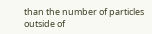than the number of particles outside of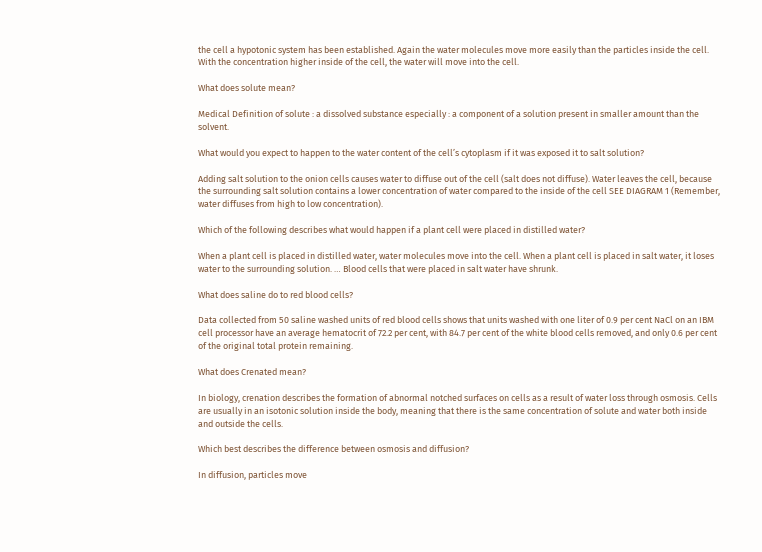the cell a hypotonic system has been established. Again the water molecules move more easily than the particles inside the cell. With the concentration higher inside of the cell, the water will move into the cell.

What does solute mean?

Medical Definition of solute : a dissolved substance especially : a component of a solution present in smaller amount than the solvent.

What would you expect to happen to the water content of the cell’s cytoplasm if it was exposed it to salt solution?

Adding salt solution to the onion cells causes water to diffuse out of the cell (salt does not diffuse). Water leaves the cell, because the surrounding salt solution contains a lower concentration of water compared to the inside of the cell SEE DIAGRAM 1 (Remember, water diffuses from high to low concentration).

Which of the following describes what would happen if a plant cell were placed in distilled water?

When a plant cell is placed in distilled water, water molecules move into the cell. When a plant cell is placed in salt water, it loses water to the surrounding solution. … Blood cells that were placed in salt water have shrunk.

What does saline do to red blood cells?

Data collected from 50 saline washed units of red blood cells shows that units washed with one liter of 0.9 per cent NaCl on an IBM cell processor have an average hematocrit of 72.2 per cent, with 84.7 per cent of the white blood cells removed, and only 0.6 per cent of the original total protein remaining.

What does Crenated mean?

In biology, crenation describes the formation of abnormal notched surfaces on cells as a result of water loss through osmosis. Cells are usually in an isotonic solution inside the body, meaning that there is the same concentration of solute and water both inside and outside the cells.

Which best describes the difference between osmosis and diffusion?

In diffusion, particles move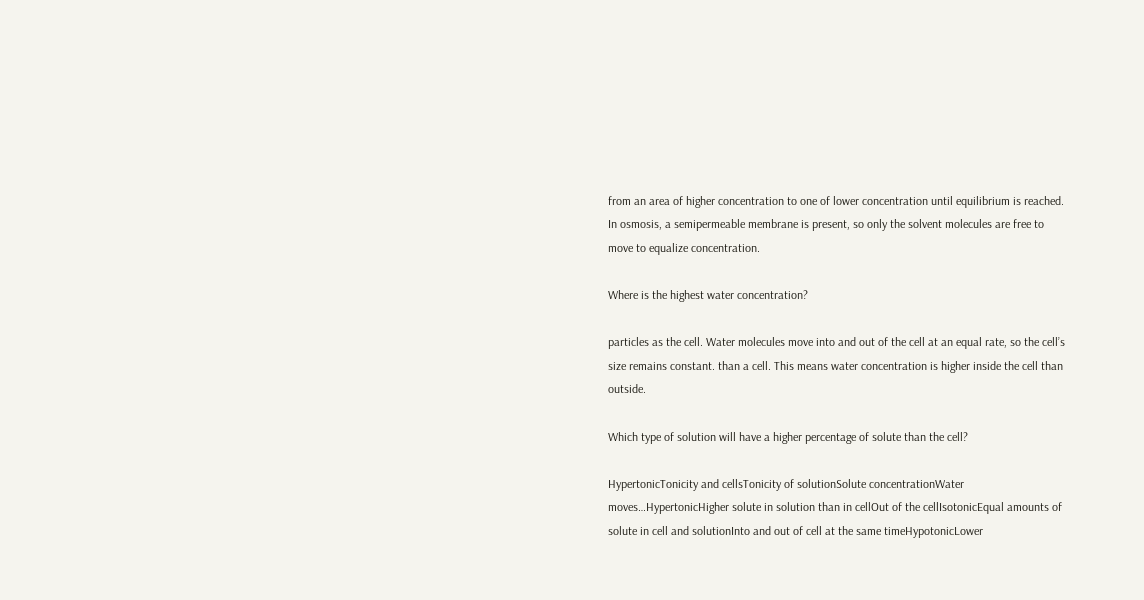from an area of higher concentration to one of lower concentration until equilibrium is reached. In osmosis, a semipermeable membrane is present, so only the solvent molecules are free to move to equalize concentration.

Where is the highest water concentration?

particles as the cell. Water molecules move into and out of the cell at an equal rate, so the cell’s size remains constant. than a cell. This means water concentration is higher inside the cell than outside.

Which type of solution will have a higher percentage of solute than the cell?

HypertonicTonicity and cellsTonicity of solutionSolute concentrationWater moves…HypertonicHigher solute in solution than in cellOut of the cellIsotonicEqual amounts of solute in cell and solutionInto and out of cell at the same timeHypotonicLower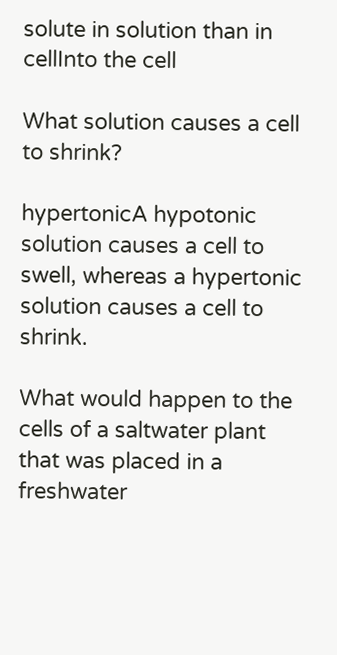solute in solution than in cellInto the cell

What solution causes a cell to shrink?

hypertonicA hypotonic solution causes a cell to swell, whereas a hypertonic solution causes a cell to shrink.

What would happen to the cells of a saltwater plant that was placed in a freshwater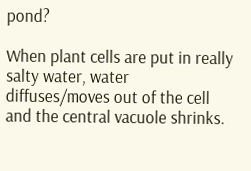pond?

When plant cells are put in really salty water, water diffuses/moves out of the cell and the central vacuole shrinks.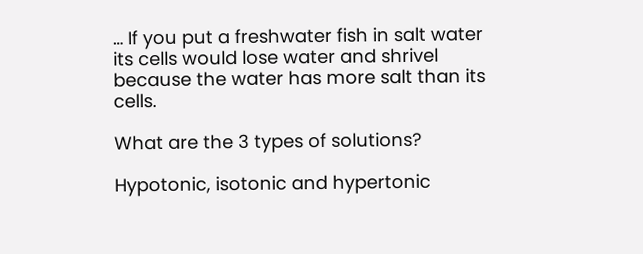… If you put a freshwater fish in salt water its cells would lose water and shrivel because the water has more salt than its cells.

What are the 3 types of solutions?

Hypotonic, isotonic and hypertonic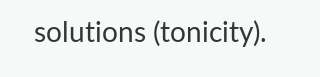solutions (tonicity).